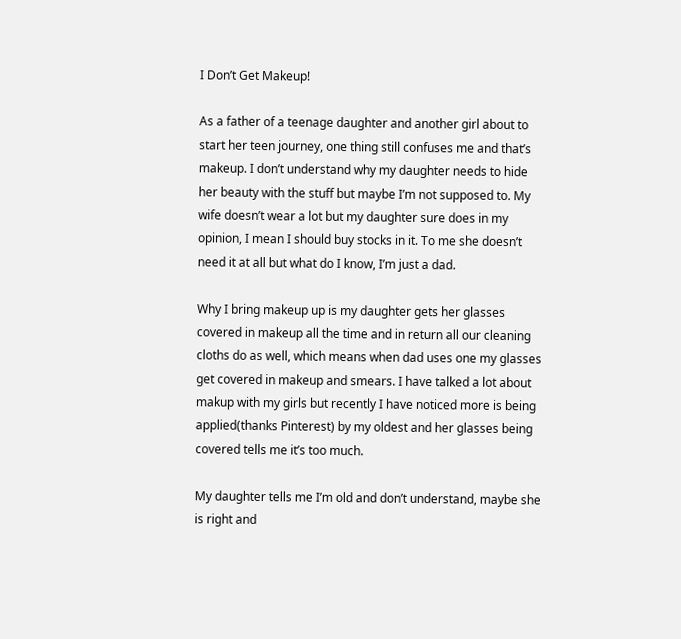I Don’t Get Makeup!

As a father of a teenage daughter and another girl about to start her teen journey, one thing still confuses me and that’s makeup. I don’t understand why my daughter needs to hide her beauty with the stuff but maybe I’m not supposed to. My wife doesn’t wear a lot but my daughter sure does in my opinion, I mean I should buy stocks in it. To me she doesn’t need it at all but what do I know, I’m just a dad.

Why I bring makeup up is my daughter gets her glasses covered in makeup all the time and in return all our cleaning cloths do as well, which means when dad uses one my glasses get covered in makeup and smears. I have talked a lot about makup with my girls but recently I have noticed more is being applied(thanks Pinterest) by my oldest and her glasses being covered tells me it’s too much.

My daughter tells me I’m old and don’t understand, maybe she is right and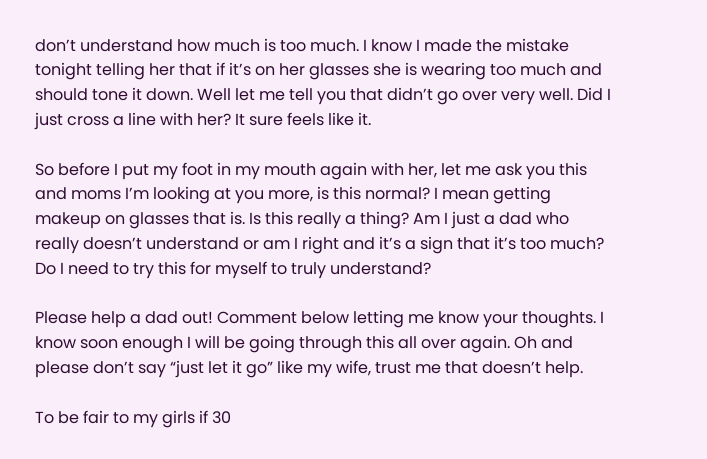don’t understand how much is too much. I know I made the mistake tonight telling her that if it’s on her glasses she is wearing too much and should tone it down. Well let me tell you that didn’t go over very well. Did I just cross a line with her? It sure feels like it.

So before I put my foot in my mouth again with her, let me ask you this and moms I’m looking at you more, is this normal? I mean getting makeup on glasses that is. Is this really a thing? Am I just a dad who really doesn’t understand or am I right and it’s a sign that it’s too much? Do I need to try this for myself to truly understand?

Please help a dad out! Comment below letting me know your thoughts. I know soon enough I will be going through this all over again. Oh and please don’t say “just let it go” like my wife, trust me that doesn’t help.

To be fair to my girls if 30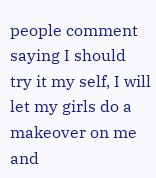people comment saying I should try it my self, I will let my girls do a makeover on me and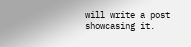will write a post showcasing it.